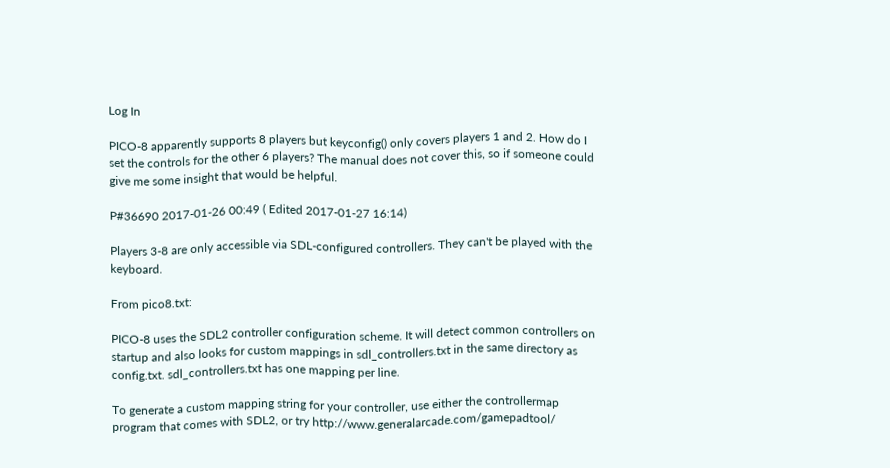Log In

PICO-8 apparently supports 8 players but keyconfig() only covers players 1 and 2. How do I set the controls for the other 6 players? The manual does not cover this, so if someone could give me some insight that would be helpful.

P#36690 2017-01-26 00:49 ( Edited 2017-01-27 16:14)

Players 3-8 are only accessible via SDL-configured controllers. They can't be played with the keyboard.

From pico8.txt:

PICO-8 uses the SDL2 controller configuration scheme. It will detect common controllers on startup and also looks for custom mappings in sdl_controllers.txt in the same directory as config.txt. sdl_controllers.txt has one mapping per line.

To generate a custom mapping string for your controller, use either the controllermap program that comes with SDL2, or try http://www.generalarcade.com/gamepadtool/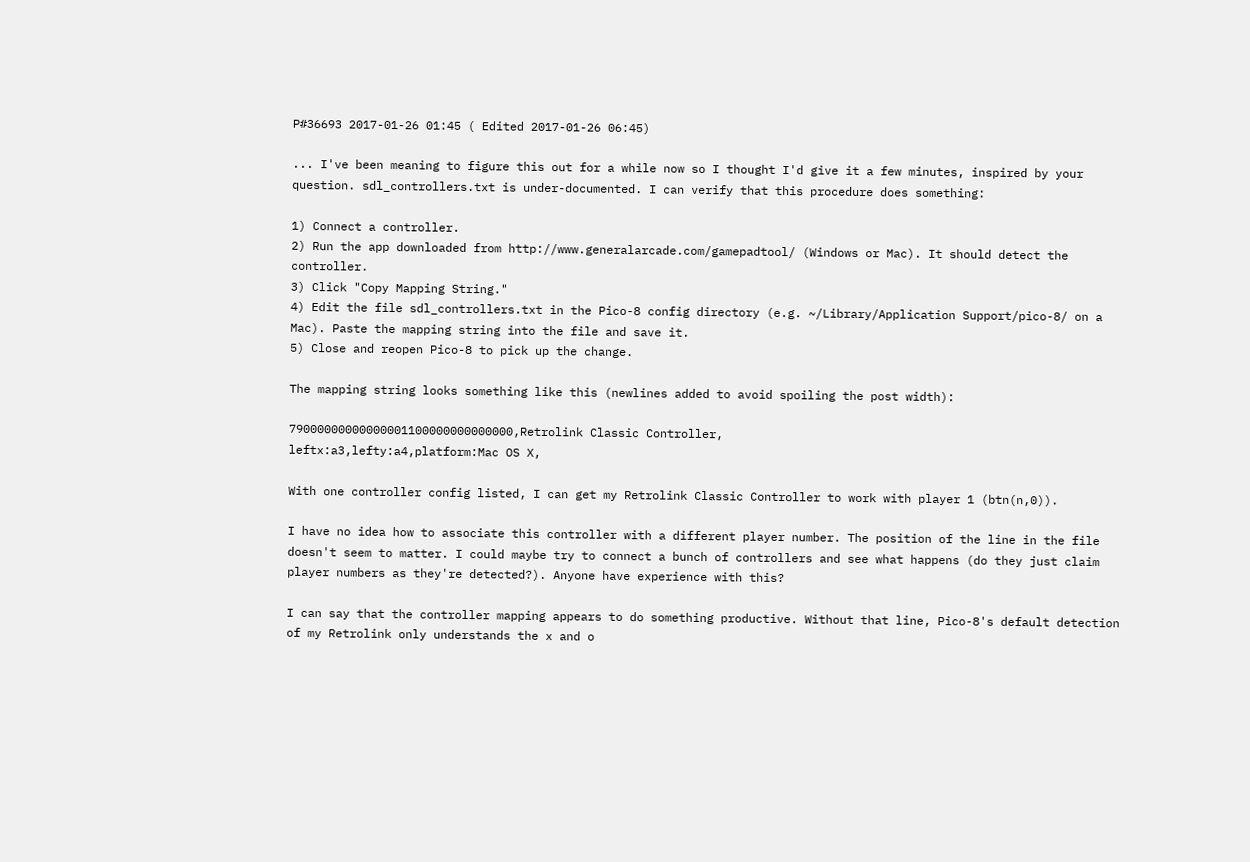P#36693 2017-01-26 01:45 ( Edited 2017-01-26 06:45)

... I've been meaning to figure this out for a while now so I thought I'd give it a few minutes, inspired by your question. sdl_controllers.txt is under-documented. I can verify that this procedure does something:

1) Connect a controller.
2) Run the app downloaded from http://www.generalarcade.com/gamepadtool/ (Windows or Mac). It should detect the controller.
3) Click "Copy Mapping String."
4) Edit the file sdl_controllers.txt in the Pico-8 config directory (e.g. ~/Library/Application Support/pico-8/ on a Mac). Paste the mapping string into the file and save it.
5) Close and reopen Pico-8 to pick up the change.

The mapping string looks something like this (newlines added to avoid spoiling the post width):

79000000000000001100000000000000,Retrolink Classic Controller,
leftx:a3,lefty:a4,platform:Mac OS X,

With one controller config listed, I can get my Retrolink Classic Controller to work with player 1 (btn(n,0)).

I have no idea how to associate this controller with a different player number. The position of the line in the file doesn't seem to matter. I could maybe try to connect a bunch of controllers and see what happens (do they just claim player numbers as they're detected?). Anyone have experience with this?

I can say that the controller mapping appears to do something productive. Without that line, Pico-8's default detection of my Retrolink only understands the x and o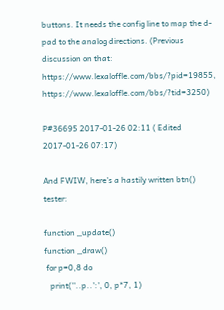buttons. It needs the config line to map the d-pad to the analog directions. (Previous discussion on that: https://www.lexaloffle.com/bbs/?pid=19855, https://www.lexaloffle.com/bbs/?tid=3250)

P#36695 2017-01-26 02:11 ( Edited 2017-01-26 07:17)

And FWIW, here's a hastily written btn() tester:

function _update()
function _draw()
 for p=0,8 do
   print(''..p..':', 0, p*7, 1)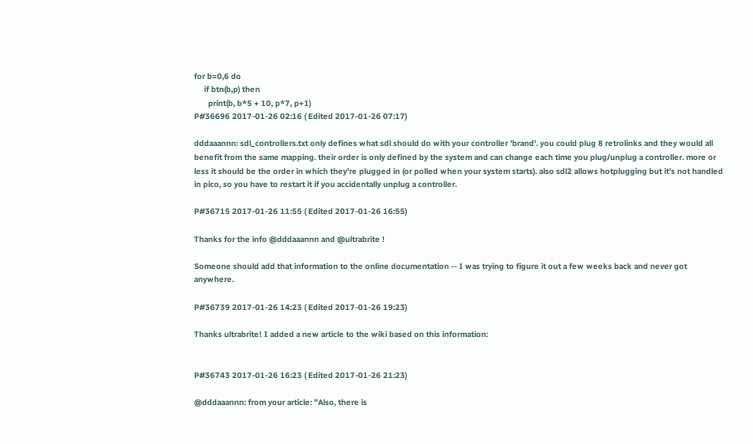for b=0,6 do
     if btn(b,p) then
       print(b, b*5 + 10, p*7, p+1)
P#36696 2017-01-26 02:16 ( Edited 2017-01-26 07:17)

dddaaannn: sdl_controllers.txt only defines what sdl should do with your controller 'brand'. you could plug 8 retrolinks and they would all benefit from the same mapping. their order is only defined by the system and can change each time you plug/unplug a controller. more or less it should be the order in which they're plugged in (or polled when your system starts). also sdl2 allows hotplugging but it's not handled in pico, so you have to restart it if you accidentally unplug a controller.

P#36715 2017-01-26 11:55 ( Edited 2017-01-26 16:55)

Thanks for the info @dddaaannn and @ultrabrite !

Someone should add that information to the online documentation -- I was trying to figure it out a few weeks back and never got anywhere.

P#36739 2017-01-26 14:23 ( Edited 2017-01-26 19:23)

Thanks ultrabrite! I added a new article to the wiki based on this information:


P#36743 2017-01-26 16:23 ( Edited 2017-01-26 21:23)

@dddaaannn: from your article: "Also, there is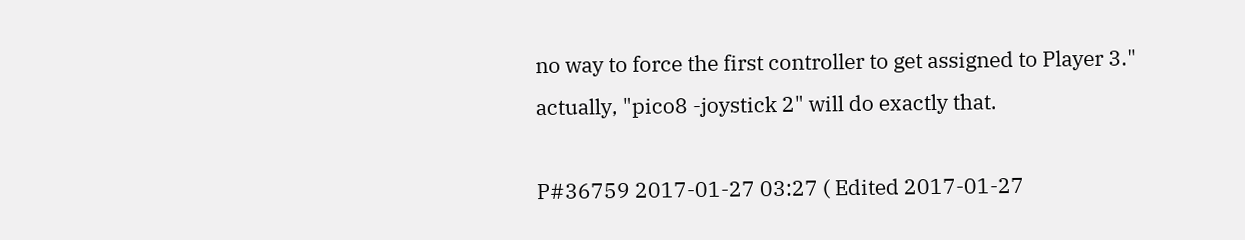no way to force the first controller to get assigned to Player 3."
actually, "pico8 -joystick 2" will do exactly that.

P#36759 2017-01-27 03:27 ( Edited 2017-01-27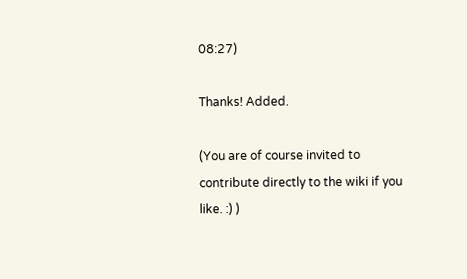08:27)

Thanks! Added.

(You are of course invited to contribute directly to the wiki if you like. :) )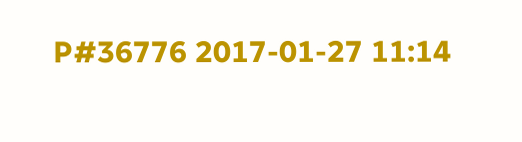P#36776 2017-01-27 11:14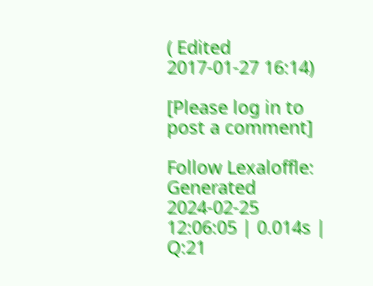( Edited 2017-01-27 16:14)

[Please log in to post a comment]

Follow Lexaloffle:
Generated 2024-02-25 12:06:05 | 0.014s | Q:21